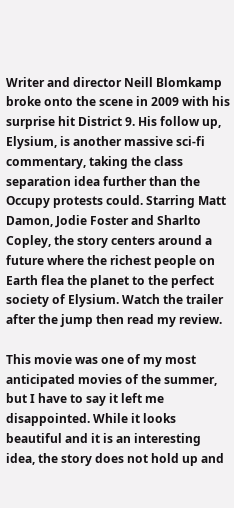Writer and director Neill Blomkamp broke onto the scene in 2009 with his surprise hit District 9. His follow up, Elysium, is another massive sci-fi commentary, taking the class separation idea further than the Occupy protests could. Starring Matt Damon, Jodie Foster and Sharlto Copley, the story centers around a future where the richest people on Earth flea the planet to the perfect society of Elysium. Watch the trailer after the jump then read my review.

This movie was one of my most anticipated movies of the summer, but I have to say it left me disappointed. While it looks beautiful and it is an interesting idea, the story does not hold up and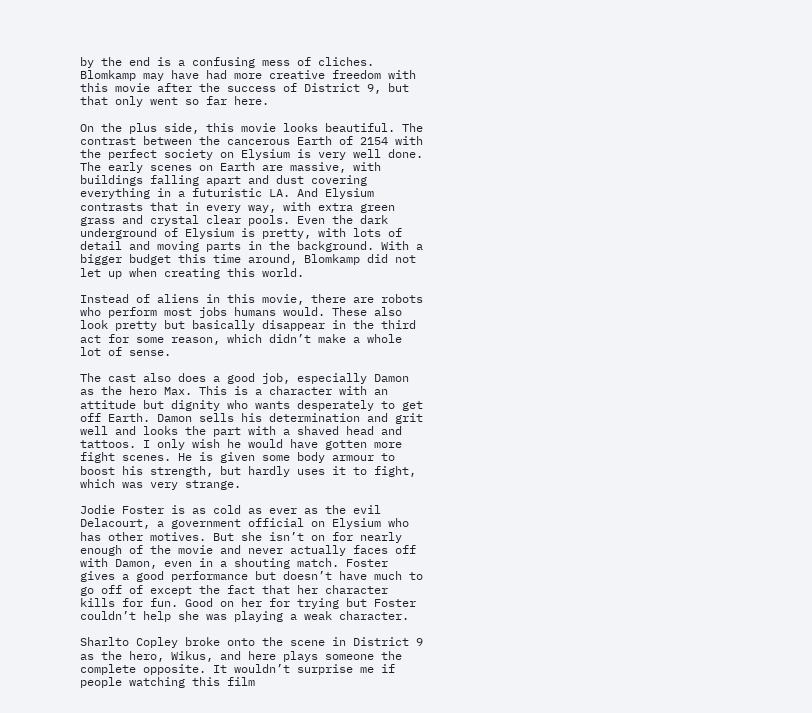by the end is a confusing mess of cliches. Blomkamp may have had more creative freedom with this movie after the success of District 9, but that only went so far here.

On the plus side, this movie looks beautiful. The contrast between the cancerous Earth of 2154 with the perfect society on Elysium is very well done. The early scenes on Earth are massive, with buildings falling apart and dust covering everything in a futuristic LA. And Elysium contrasts that in every way, with extra green grass and crystal clear pools. Even the dark underground of Elysium is pretty, with lots of detail and moving parts in the background. With a bigger budget this time around, Blomkamp did not let up when creating this world.

Instead of aliens in this movie, there are robots who perform most jobs humans would. These also look pretty but basically disappear in the third act for some reason, which didn’t make a whole lot of sense.

The cast also does a good job, especially Damon as the hero Max. This is a character with an attitude but dignity who wants desperately to get off Earth. Damon sells his determination and grit well and looks the part with a shaved head and tattoos. I only wish he would have gotten more fight scenes. He is given some body armour to boost his strength, but hardly uses it to fight, which was very strange.

Jodie Foster is as cold as ever as the evil Delacourt, a government official on Elysium who has other motives. But she isn’t on for nearly enough of the movie and never actually faces off with Damon, even in a shouting match. Foster gives a good performance but doesn’t have much to go off of except the fact that her character kills for fun. Good on her for trying but Foster couldn’t help she was playing a weak character.

Sharlto Copley broke onto the scene in District 9 as the hero, Wikus, and here plays someone the complete opposite. It wouldn’t surprise me if people watching this film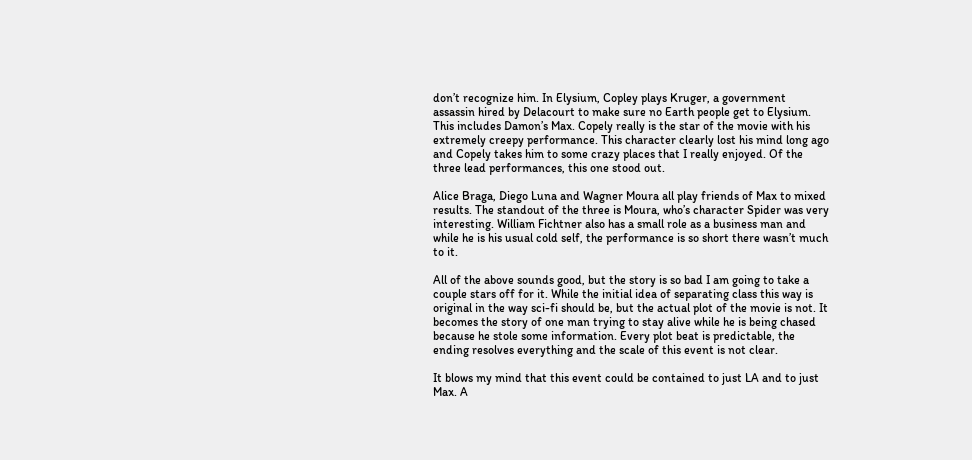don’t recognize him. In Elysium, Copley plays Kruger, a government assassin hired by Delacourt to make sure no Earth people get to Elysium. This includes Damon’s Max. Copely really is the star of the movie with his extremely creepy performance. This character clearly lost his mind long ago and Copely takes him to some crazy places that I really enjoyed. Of the three lead performances, this one stood out.

Alice Braga, Diego Luna and Wagner Moura all play friends of Max to mixed results. The standout of the three is Moura, who’s character Spider was very interesting. William Fichtner also has a small role as a business man and while he is his usual cold self, the performance is so short there wasn’t much to it.

All of the above sounds good, but the story is so bad I am going to take a couple stars off for it. While the initial idea of separating class this way is original in the way sci-fi should be, but the actual plot of the movie is not. It becomes the story of one man trying to stay alive while he is being chased because he stole some information. Every plot beat is predictable, the ending resolves everything and the scale of this event is not clear.

It blows my mind that this event could be contained to just LA and to just Max. A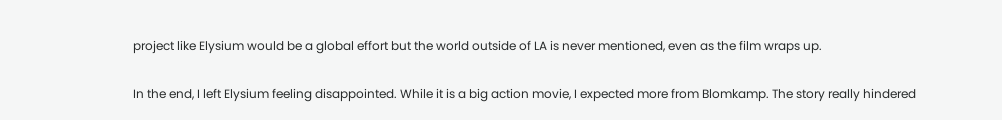project like Elysium would be a global effort but the world outside of LA is never mentioned, even as the film wraps up.

In the end, I left Elysium feeling disappointed. While it is a big action movie, I expected more from Blomkamp. The story really hindered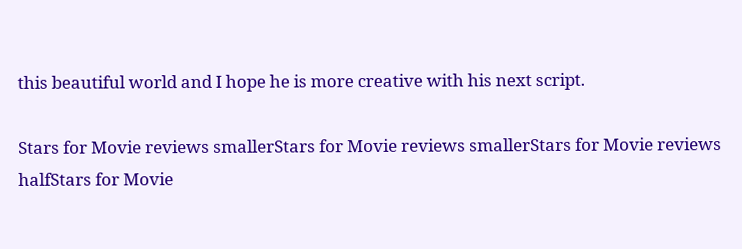this beautiful world and I hope he is more creative with his next script.

Stars for Movie reviews smallerStars for Movie reviews smallerStars for Movie reviews halfStars for Movie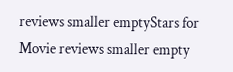reviews smaller emptyStars for Movie reviews smaller empty